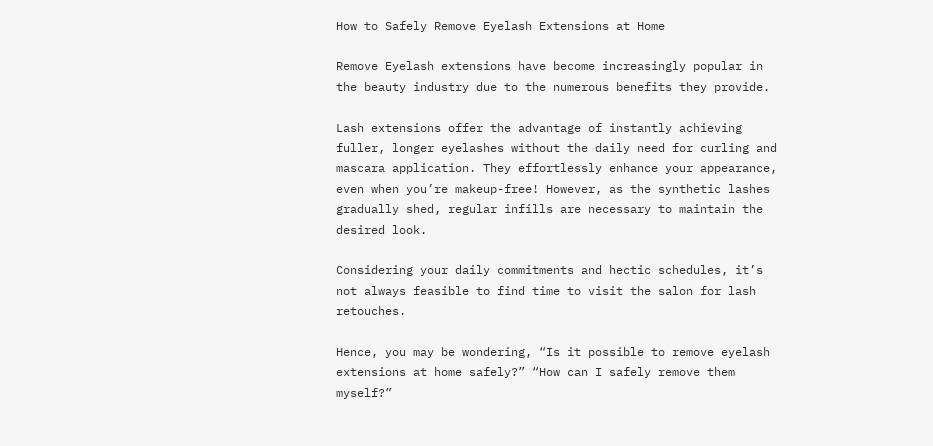How to Safely Remove Eyelash Extensions at Home

Remove Eyelash extensions have become increasingly popular in the beauty industry due to the numerous benefits they provide.

Lash extensions offer the advantage of instantly achieving fuller, longer eyelashes without the daily need for curling and mascara application. They effortlessly enhance your appearance, even when you’re makeup-free! However, as the synthetic lashes gradually shed, regular infills are necessary to maintain the desired look.

Considering your daily commitments and hectic schedules, it’s not always feasible to find time to visit the salon for lash retouches.

Hence, you may be wondering, “Is it possible to remove eyelash extensions at home safely?” “How can I safely remove them myself?”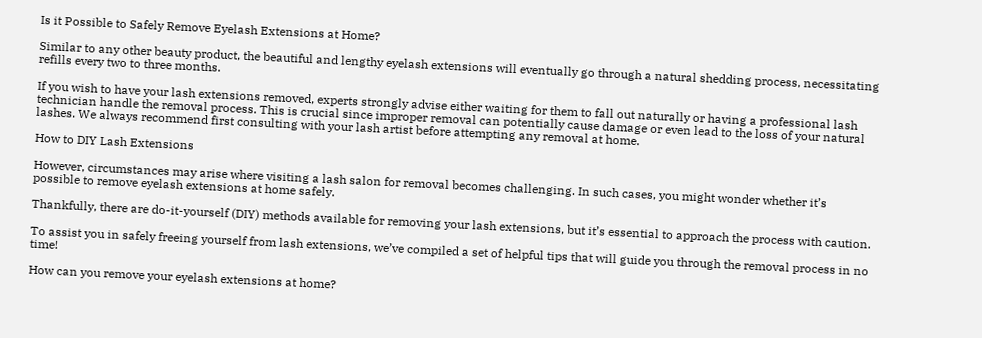Is it Possible to Safely Remove Eyelash Extensions at Home?

Similar to any other beauty product, the beautiful and lengthy eyelash extensions will eventually go through a natural shedding process, necessitating refills every two to three months.

If you wish to have your lash extensions removed, experts strongly advise either waiting for them to fall out naturally or having a professional lash technician handle the removal process. This is crucial since improper removal can potentially cause damage or even lead to the loss of your natural lashes. We always recommend first consulting with your lash artist before attempting any removal at home.

How to DIY Lash Extensions

However, circumstances may arise where visiting a lash salon for removal becomes challenging. In such cases, you might wonder whether it’s possible to remove eyelash extensions at home safely.

Thankfully, there are do-it-yourself (DIY) methods available for removing your lash extensions, but it’s essential to approach the process with caution.

To assist you in safely freeing yourself from lash extensions, we’ve compiled a set of helpful tips that will guide you through the removal process in no time!

How can you remove your eyelash extensions at home?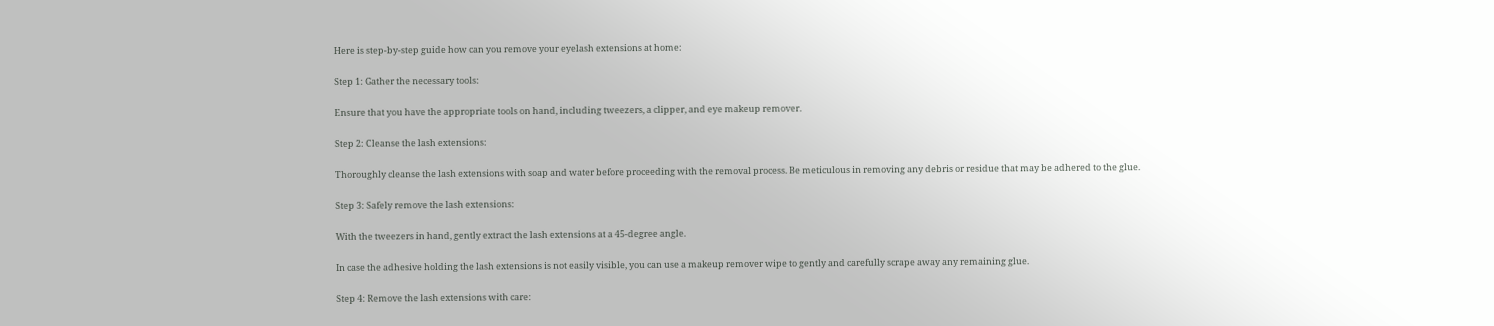Here is step-by-step guide how can you remove your eyelash extensions at home:

Step 1: Gather the necessary tools:

Ensure that you have the appropriate tools on hand, including tweezers, a clipper, and eye makeup remover.

Step 2: Cleanse the lash extensions:

Thoroughly cleanse the lash extensions with soap and water before proceeding with the removal process. Be meticulous in removing any debris or residue that may be adhered to the glue.

Step 3: Safely remove the lash extensions:

With the tweezers in hand, gently extract the lash extensions at a 45-degree angle.

In case the adhesive holding the lash extensions is not easily visible, you can use a makeup remover wipe to gently and carefully scrape away any remaining glue.

Step 4: Remove the lash extensions with care: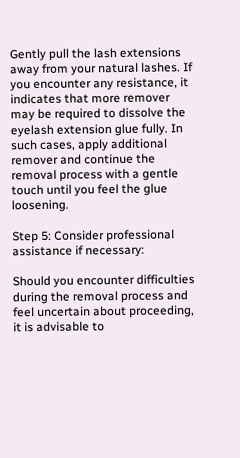Gently pull the lash extensions away from your natural lashes. If you encounter any resistance, it indicates that more remover may be required to dissolve the eyelash extension glue fully. In such cases, apply additional remover and continue the removal process with a gentle touch until you feel the glue loosening.

Step 5: Consider professional assistance if necessary:

Should you encounter difficulties during the removal process and feel uncertain about proceeding, it is advisable to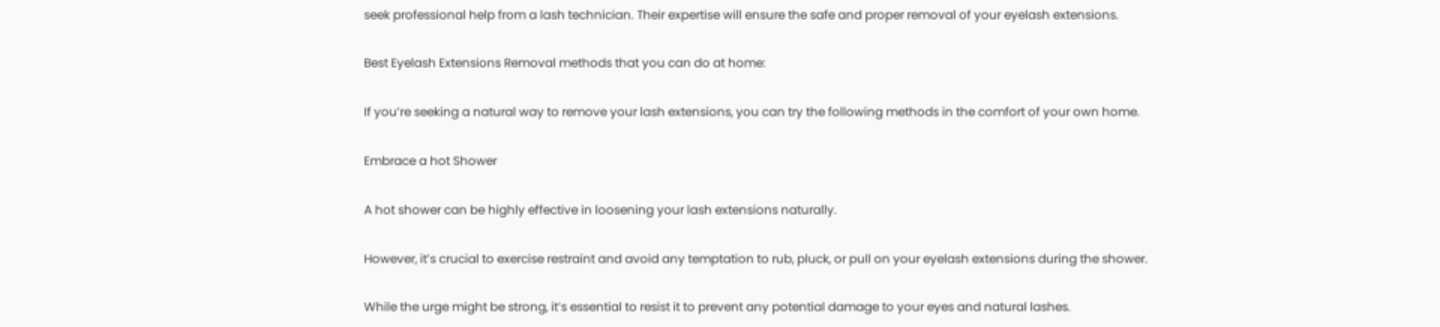seek professional help from a lash technician. Their expertise will ensure the safe and proper removal of your eyelash extensions.

Best Eyelash Extensions Removal methods that you can do at home:

If you’re seeking a natural way to remove your lash extensions, you can try the following methods in the comfort of your own home.

Embrace a hot Shower

A hot shower can be highly effective in loosening your lash extensions naturally.

However, it’s crucial to exercise restraint and avoid any temptation to rub, pluck, or pull on your eyelash extensions during the shower.

While the urge might be strong, it’s essential to resist it to prevent any potential damage to your eyes and natural lashes.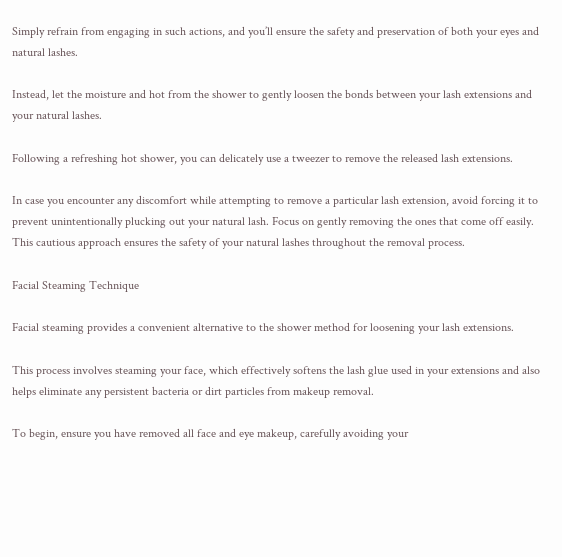Simply refrain from engaging in such actions, and you’ll ensure the safety and preservation of both your eyes and natural lashes.

Instead, let the moisture and hot from the shower to gently loosen the bonds between your lash extensions and your natural lashes.

Following a refreshing hot shower, you can delicately use a tweezer to remove the released lash extensions.

In case you encounter any discomfort while attempting to remove a particular lash extension, avoid forcing it to prevent unintentionally plucking out your natural lash. Focus on gently removing the ones that come off easily. This cautious approach ensures the safety of your natural lashes throughout the removal process.

Facial Steaming Technique

Facial steaming provides a convenient alternative to the shower method for loosening your lash extensions.

This process involves steaming your face, which effectively softens the lash glue used in your extensions and also helps eliminate any persistent bacteria or dirt particles from makeup removal.

To begin, ensure you have removed all face and eye makeup, carefully avoiding your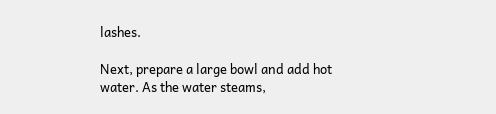lashes.

Next, prepare a large bowl and add hot water. As the water steams,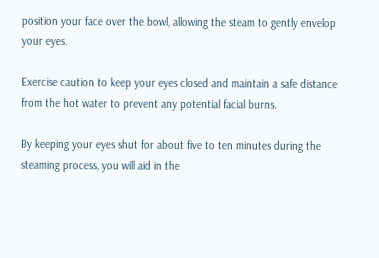position your face over the bowl, allowing the steam to gently envelop your eyes.

Exercise caution to keep your eyes closed and maintain a safe distance from the hot water to prevent any potential facial burns.

By keeping your eyes shut for about five to ten minutes during the steaming process, you will aid in the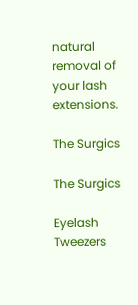natural removal of your lash extensions.

The Surgics

The Surgics

Eyelash Tweezers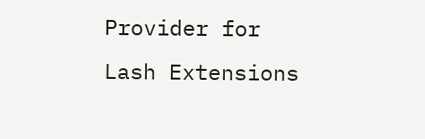Provider for Lash Extensions